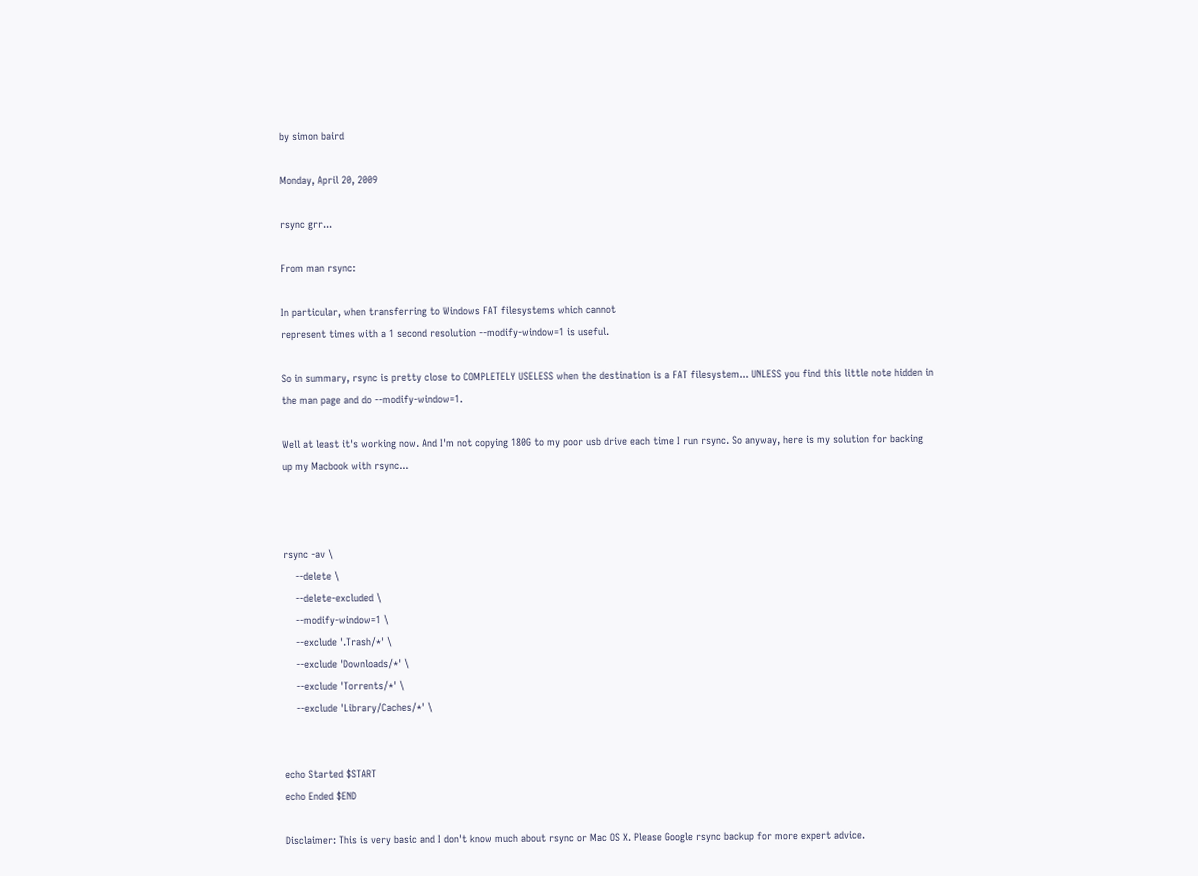by simon baird

Monday, April 20, 2009

rsync grr...

From man rsync:

In particular, when transferring to Windows FAT filesystems which cannot
represent times with a 1 second resolution --modify-window=1 is useful.

So in summary, rsync is pretty close to COMPLETELY USELESS when the destination is a FAT filesystem... UNLESS you find this little note hidden in the man page and do --modify-window=1.

Well at least it's working now. And I'm not copying 180G to my poor usb drive each time I run rsync. So anyway, here is my solution for backing up my Macbook with rsync...



rsync -av \
    --delete \
    --delete-excluded \
    --modify-window=1 \
    --exclude '.Trash/*' \
    --exclude 'Downloads/*' \
    --exclude 'Torrents/*' \
    --exclude 'Library/Caches/*' \


echo Started $START
echo Ended $END

Disclaimer: This is very basic and I don't know much about rsync or Mac OS X. Please Google rsync backup for more expert advice.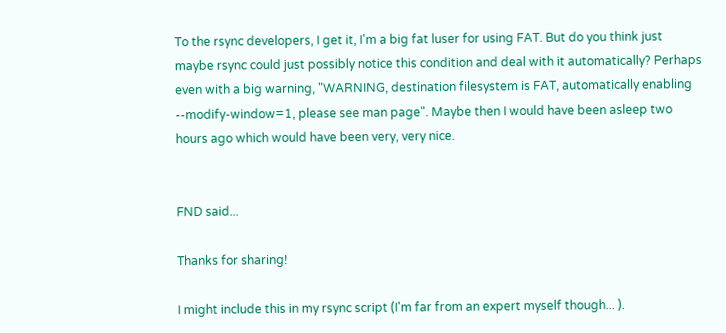To the rsync developers, I get it, I'm a big fat luser for using FAT. But do you think just maybe rsync could just possibly notice this condition and deal with it automatically? Perhaps even with a big warning, "WARNING, destination filesystem is FAT, automatically enabling --modify-window=1, please see man page". Maybe then I would have been asleep two hours ago which would have been very, very nice.


FND said...

Thanks for sharing!

I might include this in my rsync script (I'm far from an expert myself though... ).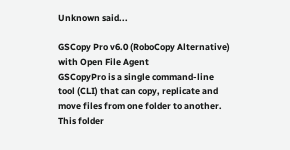Unknown said...

GSCopy Pro v6.0 (RoboCopy Alternative) with Open File Agent
GSCopyPro is a single command-line tool (CLI) that can copy, replicate and move files from one folder to another. This folder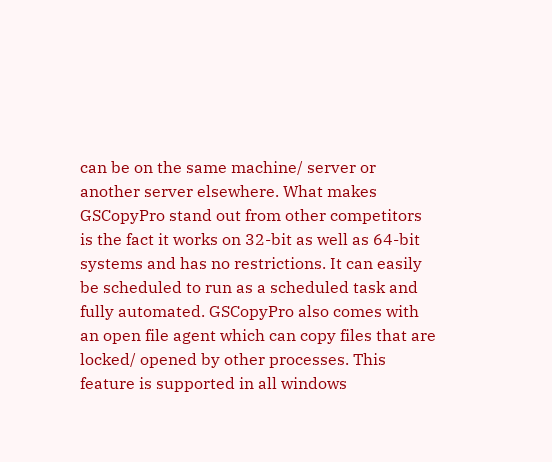can be on the same machine/ server or another server elsewhere. What makes GSCopyPro stand out from other competitors is the fact it works on 32-bit as well as 64-bit systems and has no restrictions. It can easily be scheduled to run as a scheduled task and fully automated. GSCopyPro also comes with an open file agent which can copy files that are locked/ opened by other processes. This feature is supported in all windows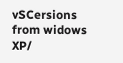vSCersions from widows XP/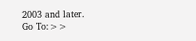2003 and later.
Go To:>>